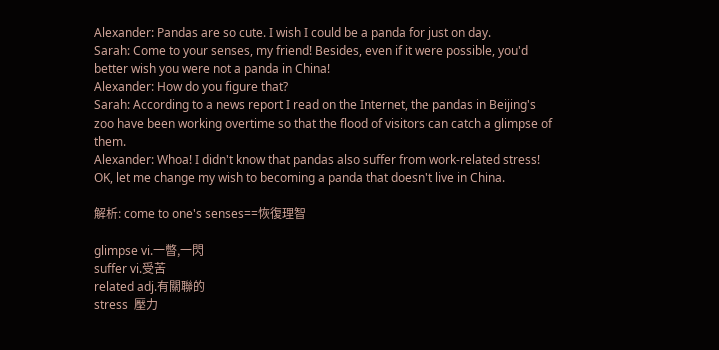Alexander: Pandas are so cute. I wish I could be a panda for just on day.
Sarah: Come to your senses, my friend! Besides, even if it were possible, you'd better wish you were not a panda in China!
Alexander: How do you figure that?
Sarah: According to a news report I read on the Internet, the pandas in Beijing's zoo have been working overtime so that the flood of visitors can catch a glimpse of them.
Alexander: Whoa! I didn't know that pandas also suffer from work-related stress! OK, let me change my wish to becoming a panda that doesn't live in China.

解析: come to one's senses==恢復理智

glimpse vi.一暼,一閃
suffer vi.受苦
related adj.有關聯的
stress  壓力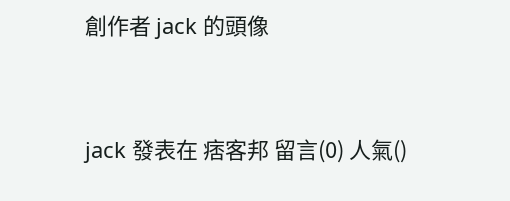創作者 jack 的頭像


jack 發表在 痞客邦 留言(0) 人氣()